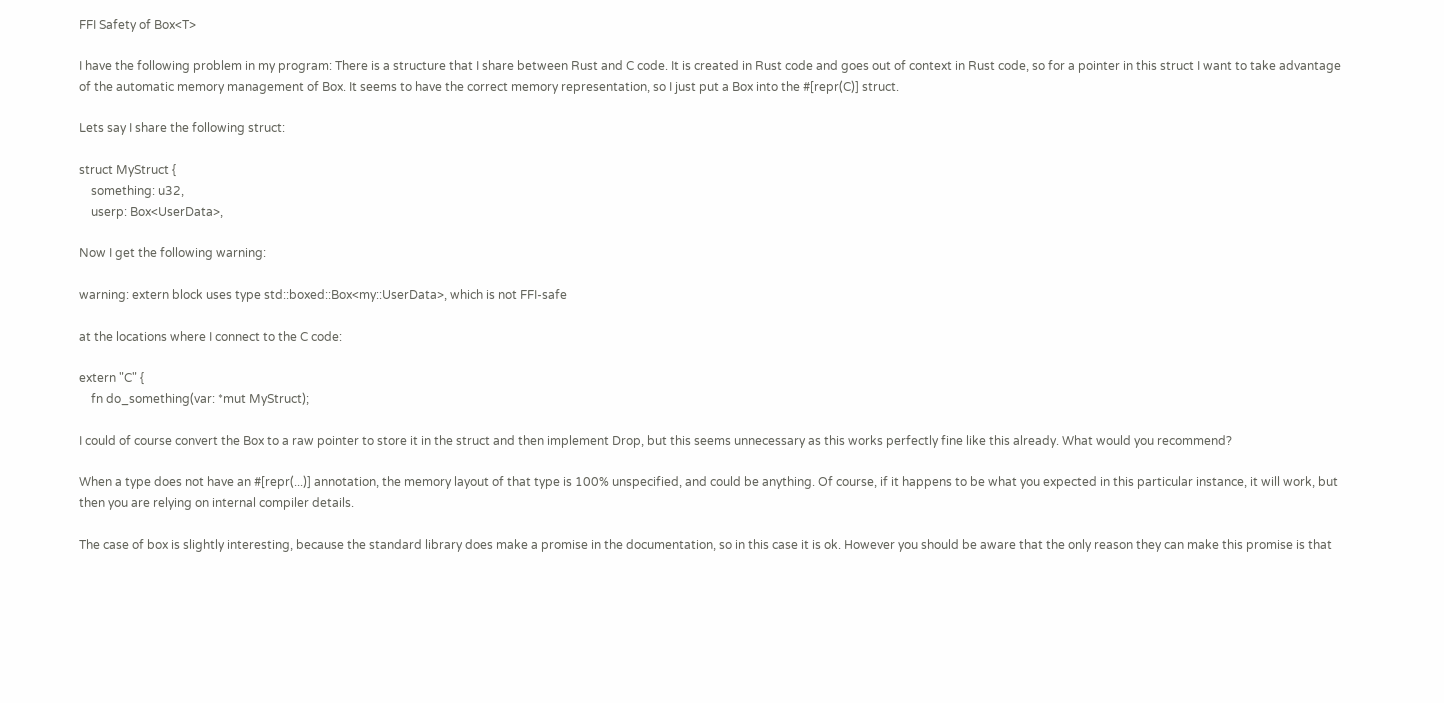FFI Safety of Box<T>

I have the following problem in my program: There is a structure that I share between Rust and C code. It is created in Rust code and goes out of context in Rust code, so for a pointer in this struct I want to take advantage of the automatic memory management of Box. It seems to have the correct memory representation, so I just put a Box into the #[repr(C)] struct.

Lets say I share the following struct:

struct MyStruct {
    something: u32,
    userp: Box<UserData>,

Now I get the following warning:

warning: extern block uses type std::boxed::Box<my::UserData>, which is not FFI-safe

at the locations where I connect to the C code:

extern "C" {
    fn do_something(var: *mut MyStruct);

I could of course convert the Box to a raw pointer to store it in the struct and then implement Drop, but this seems unnecessary as this works perfectly fine like this already. What would you recommend?

When a type does not have an #[repr(...)] annotation, the memory layout of that type is 100% unspecified, and could be anything. Of course, if it happens to be what you expected in this particular instance, it will work, but then you are relying on internal compiler details.

The case of box is slightly interesting, because the standard library does make a promise in the documentation, so in this case it is ok. However you should be aware that the only reason they can make this promise is that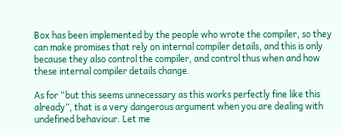Box has been implemented by the people who wrote the compiler, so they can make promises that rely on internal compiler details, and this is only because they also control the compiler, and control thus when and how these internal compiler details change.

As for “but this seems unnecessary as this works perfectly fine like this already”, that is a very dangerous argument when you are dealing with undefined behaviour. Let me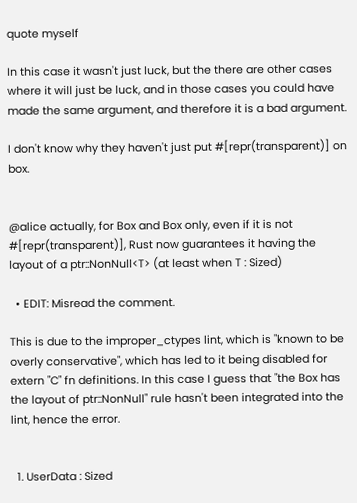quote myself

In this case it wasn't just luck, but the there are other cases where it will just be luck, and in those cases you could have made the same argument, and therefore it is a bad argument.

I don't know why they haven't just put #[repr(transparent)] on box.


@alice actually, for Box and Box only, even if it is not #[repr(transparent)], Rust now guarantees it having the layout of a ptr::NonNull<T> (at least when T : Sized)

  • EDIT: Misread the comment.

This is due to the improper_ctypes lint, which is "known to be overly conservative", which has led to it being disabled for extern "C" fn definitions. In this case I guess that "the Box has the layout of ptr::NonNull" rule hasn't been integrated into the lint, hence the error.


  1. UserData : Sized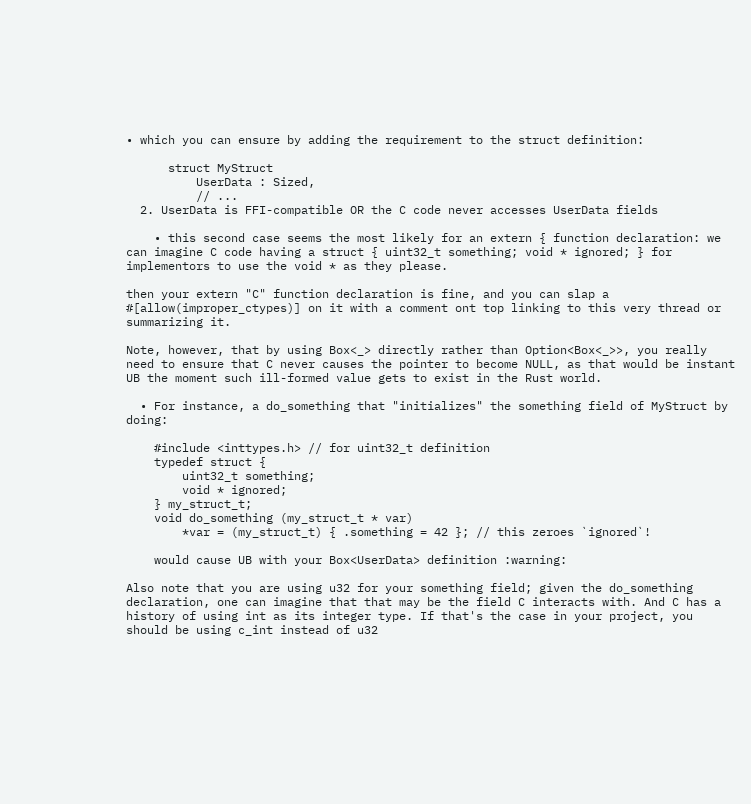• which you can ensure by adding the requirement to the struct definition:

      struct MyStruct
          UserData : Sized,
          // ...
  2. UserData is FFI-compatible OR the C code never accesses UserData fields

    • this second case seems the most likely for an extern { function declaration: we can imagine C code having a struct { uint32_t something; void * ignored; } for implementors to use the void * as they please.

then your extern "C" function declaration is fine, and you can slap a #[allow(improper_ctypes)] on it with a comment ont top linking to this very thread or summarizing it.

Note, however, that by using Box<_> directly rather than Option<Box<_>>, you really need to ensure that C never causes the pointer to become NULL, as that would be instant UB the moment such ill-formed value gets to exist in the Rust world.

  • For instance, a do_something that "initializes" the something field of MyStruct by doing:

    #include <inttypes.h> // for uint32_t definition
    typedef struct {
        uint32_t something;
        void * ignored;
    } my_struct_t;
    void do_something (my_struct_t * var)
        *var = (my_struct_t) { .something = 42 }; // this zeroes `ignored`!

    would cause UB with your Box<UserData> definition :warning:

Also note that you are using u32 for your something field; given the do_something declaration, one can imagine that that may be the field C interacts with. And C has a history of using int as its integer type. If that's the case in your project, you should be using c_int instead of u32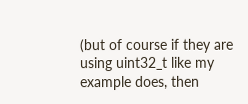(but of course if they are using uint32_t like my example does, then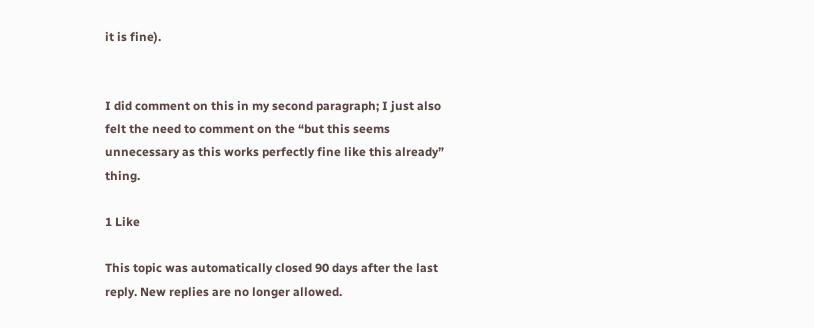it is fine).


I did comment on this in my second paragraph; I just also felt the need to comment on the “but this seems unnecessary as this works perfectly fine like this already” thing.

1 Like

This topic was automatically closed 90 days after the last reply. New replies are no longer allowed.